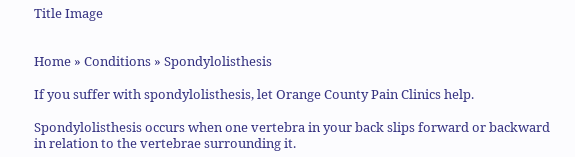Title Image


Home » Conditions » Spondylolisthesis

If you suffer with spondylolisthesis, let Orange County Pain Clinics help.

Spondylolisthesis occurs when one vertebra in your back slips forward or backward in relation to the vertebrae surrounding it.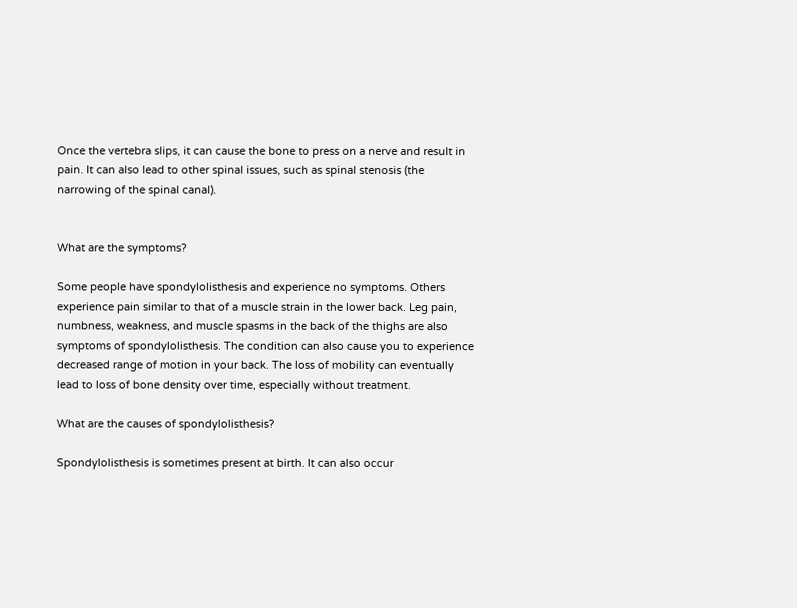Once the vertebra slips, it can cause the bone to press on a nerve and result in pain. It can also lead to other spinal issues, such as spinal stenosis (the narrowing of the spinal canal).


What are the symptoms?

Some people have spondylolisthesis and experience no symptoms. Others experience pain similar to that of a muscle strain in the lower back. Leg pain, numbness, weakness, and muscle spasms in the back of the thighs are also symptoms of spondylolisthesis. The condition can also cause you to experience decreased range of motion in your back. The loss of mobility can eventually lead to loss of bone density over time, especially without treatment.

What are the causes of spondylolisthesis?

Spondylolisthesis is sometimes present at birth. It can also occur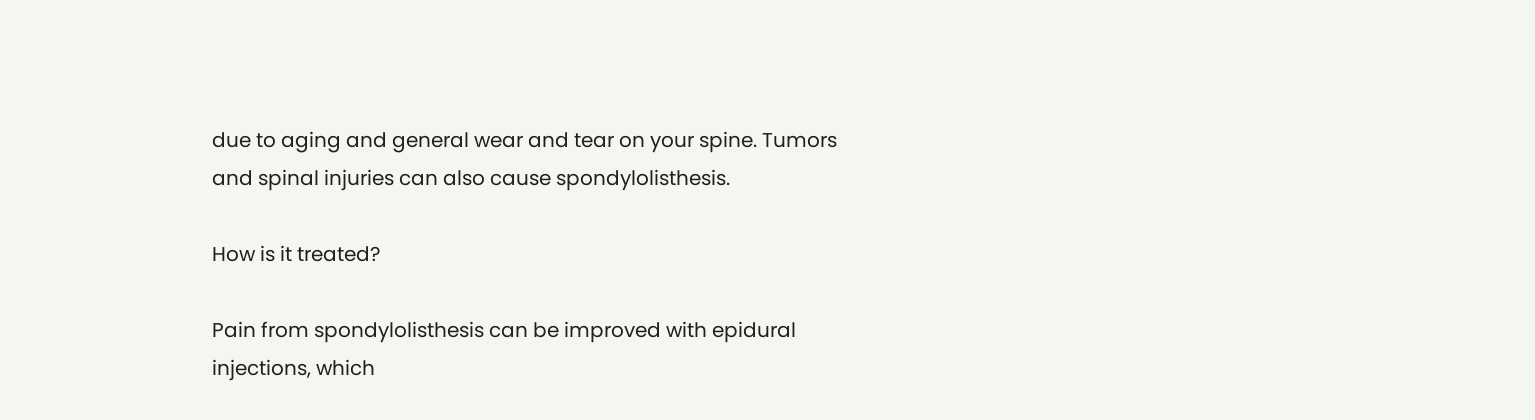due to aging and general wear and tear on your spine. Tumors and spinal injuries can also cause spondylolisthesis.

How is it treated?

Pain from spondylolisthesis can be improved with epidural injections, which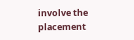involve the placement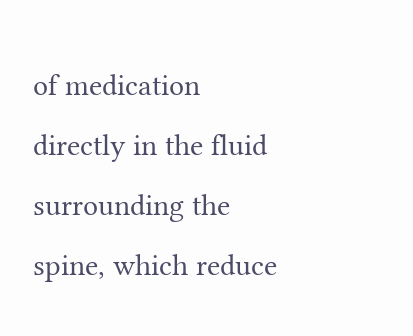of medication directly in the fluid surrounding the spine, which reduce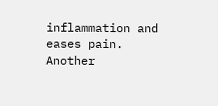inflammation and eases pain. Another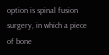option is spinal fusion surgery, in which a piece of bone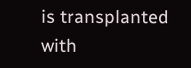is transplanted with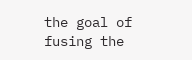the goal of fusing the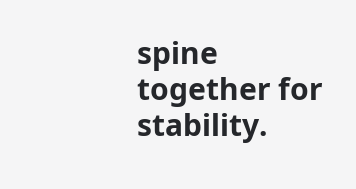spine together for stability.